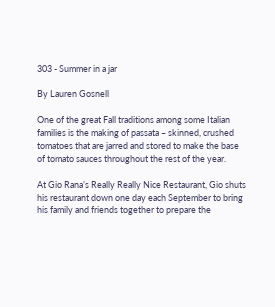303 - Summer in a jar

By Lauren Gosnell

One of the great Fall traditions among some Italian families is the making of passata – skinned, crushed tomatoes that are jarred and stored to make the base of tomato sauces throughout the rest of the year.

At Gio Rana’s Really Really Nice Restaurant, Gio shuts his restaurant down one day each September to bring his family and friends together to prepare the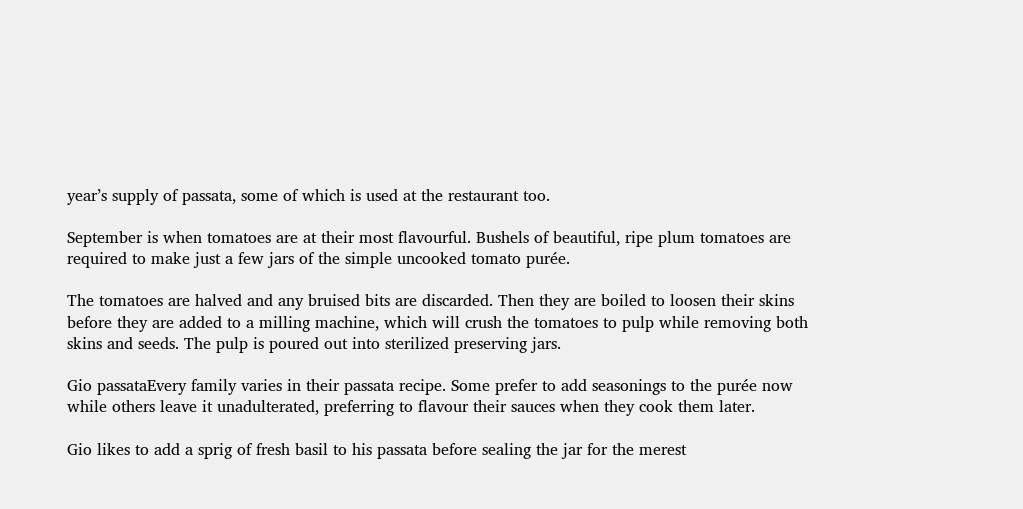year’s supply of passata, some of which is used at the restaurant too.

September is when tomatoes are at their most flavourful. Bushels of beautiful, ripe plum tomatoes are required to make just a few jars of the simple uncooked tomato purée.

The tomatoes are halved and any bruised bits are discarded. Then they are boiled to loosen their skins before they are added to a milling machine, which will crush the tomatoes to pulp while removing both skins and seeds. The pulp is poured out into sterilized preserving jars.

Gio passataEvery family varies in their passata recipe. Some prefer to add seasonings to the purée now while others leave it unadulterated, preferring to flavour their sauces when they cook them later.

Gio likes to add a sprig of fresh basil to his passata before sealing the jar for the merest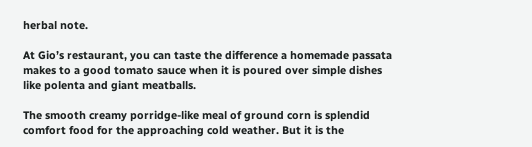herbal note.

At Gio’s restaurant, you can taste the difference a homemade passata makes to a good tomato sauce when it is poured over simple dishes like polenta and giant meatballs.

The smooth creamy porridge-like meal of ground corn is splendid comfort food for the approaching cold weather. But it is the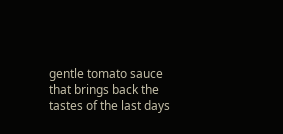gentle tomato sauce that brings back the tastes of the last days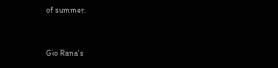of summer.


Gio Rana's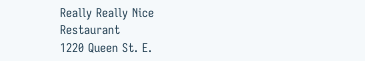Really Really Nice Restaurant
1220 Queen St. E.